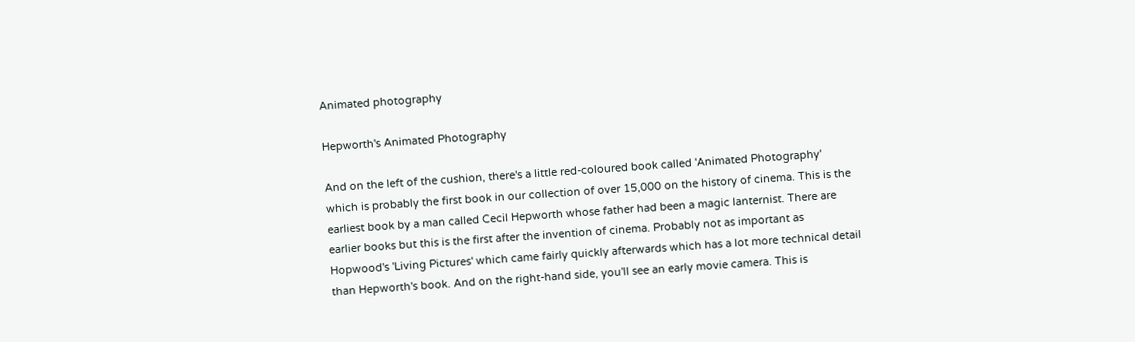Animated photography

Hepworth's Animated Photography

And on the left of the cushion, there's a little red-coloured book called 'Animated Photography' which is probably the first book in our collection of over 15,000 on the history of cinema. This is the earliest book by a man called Cecil Hepworth whose father had been a magic lanternist. There are earlier books but this is the first after the invention of cinema. Probably not as important as Hopwood's 'Living Pictures' which came fairly quickly afterwards which has a lot more technical detail than Hepworth's book. And on the right-hand side, you'll see an early movie camera. This is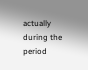actually during the period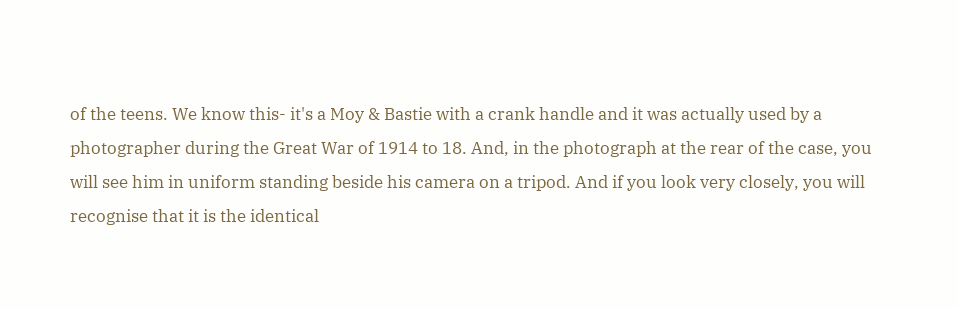of the teens. We know this- it's a Moy & Bastie with a crank handle and it was actually used by a photographer during the Great War of 1914 to 18. And, in the photograph at the rear of the case, you will see him in uniform standing beside his camera on a tripod. And if you look very closely, you will recognise that it is the identical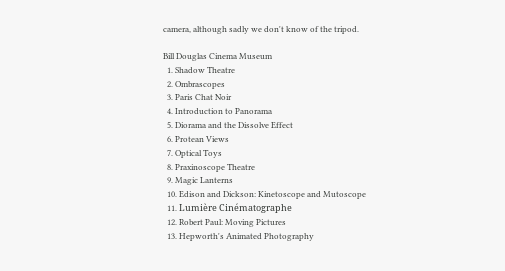camera, although sadly we don't know of the tripod.

Bill Douglas Cinema Museum
  1. Shadow Theatre
  2. Ombrascopes
  3. Paris Chat Noir
  4. Introduction to Panorama
  5. Diorama and the Dissolve Effect
  6. Protean Views
  7. Optical Toys
  8. Praxinoscope Theatre
  9. Magic Lanterns
  10. Edison and Dickson: Kinetoscope and Mutoscope
  11. Lumière Cinématographe
  12. Robert Paul: Moving Pictures
  13. Hepworth's Animated Photography